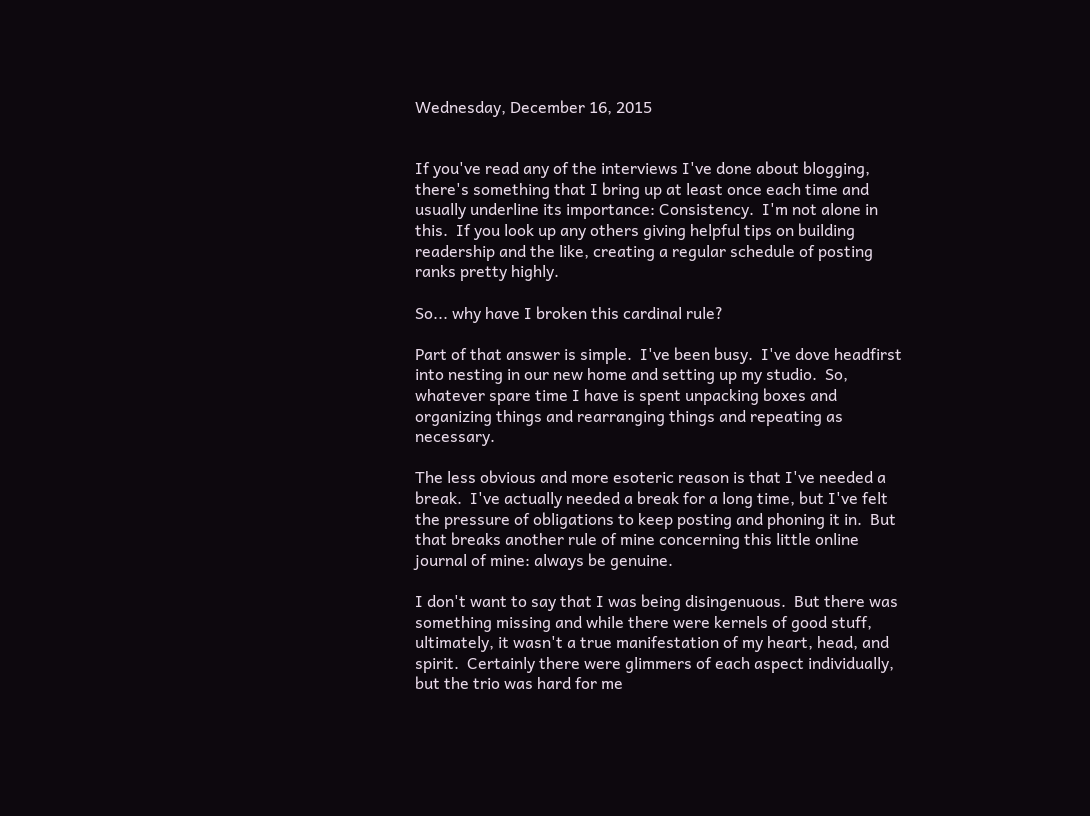Wednesday, December 16, 2015


If you've read any of the interviews I've done about blogging, there's something that I bring up at least once each time and usually underline its importance: Consistency.  I'm not alone in this.  If you look up any others giving helpful tips on building readership and the like, creating a regular schedule of posting ranks pretty highly.

So... why have I broken this cardinal rule?

Part of that answer is simple.  I've been busy.  I've dove headfirst into nesting in our new home and setting up my studio.  So, whatever spare time I have is spent unpacking boxes and organizing things and rearranging things and repeating as necessary.

The less obvious and more esoteric reason is that I've needed a break.  I've actually needed a break for a long time, but I've felt the pressure of obligations to keep posting and phoning it in.  But that breaks another rule of mine concerning this little online journal of mine: always be genuine.

I don't want to say that I was being disingenuous.  But there was something missing and while there were kernels of good stuff, ultimately, it wasn't a true manifestation of my heart, head, and spirit.  Certainly there were glimmers of each aspect individually, but the trio was hard for me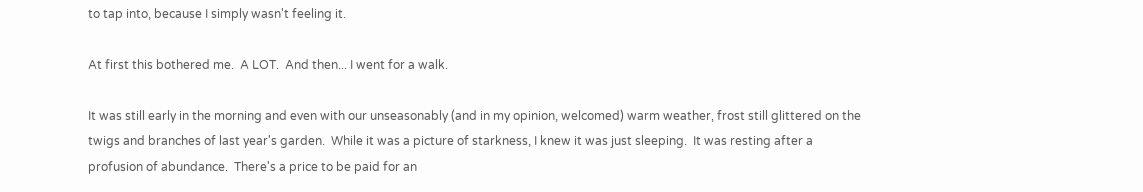to tap into, because I simply wasn't feeling it.

At first this bothered me.  A LOT.  And then... I went for a walk.

It was still early in the morning and even with our unseasonably (and in my opinion, welcomed) warm weather, frost still glittered on the twigs and branches of last year's garden.  While it was a picture of starkness, I knew it was just sleeping.  It was resting after a profusion of abundance.  There's a price to be paid for an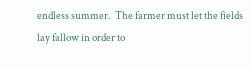endless summer.  The farmer must let the fields lay fallow in order to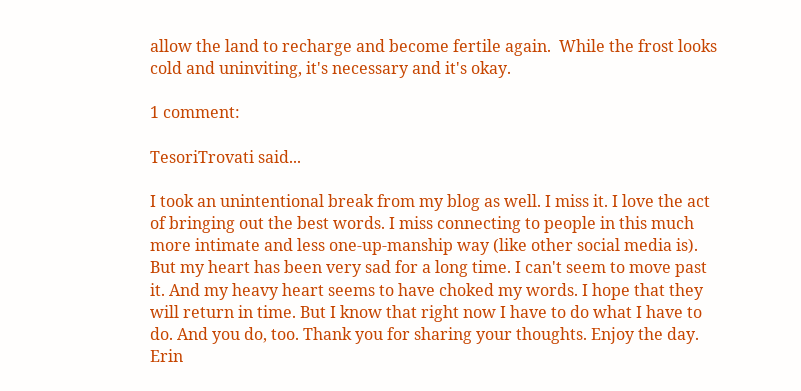allow the land to recharge and become fertile again.  While the frost looks cold and uninviting, it's necessary and it's okay.

1 comment:

TesoriTrovati said...

I took an unintentional break from my blog as well. I miss it. I love the act of bringing out the best words. I miss connecting to people in this much more intimate and less one-up-manship way (like other social media is). But my heart has been very sad for a long time. I can't seem to move past it. And my heavy heart seems to have choked my words. I hope that they will return in time. But I know that right now I have to do what I have to do. And you do, too. Thank you for sharing your thoughts. Enjoy the day. Erin